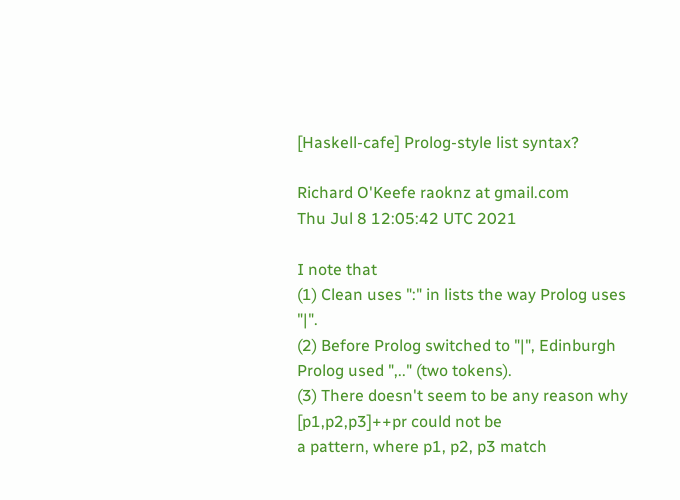[Haskell-cafe] Prolog-style list syntax?

Richard O'Keefe raoknz at gmail.com
Thu Jul 8 12:05:42 UTC 2021

I note that
(1) Clean uses ":" in lists the way Prolog uses "|".
(2) Before Prolog switched to "|", Edinburgh Prolog used ",.." (two tokens).
(3) There doesn't seem to be any reason why [p1,p2,p3]++pr could not be
a pattern, where p1, p2, p3 match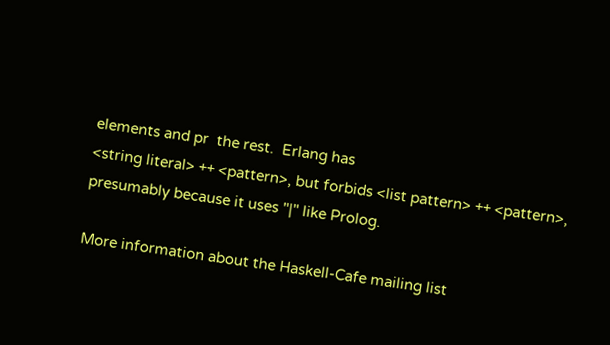elements and pr  the rest.  Erlang has
<string literal> ++ <pattern>, but forbids <list pattern> ++ <pattern>,
presumably because it uses "|" like Prolog.

More information about the Haskell-Cafe mailing list